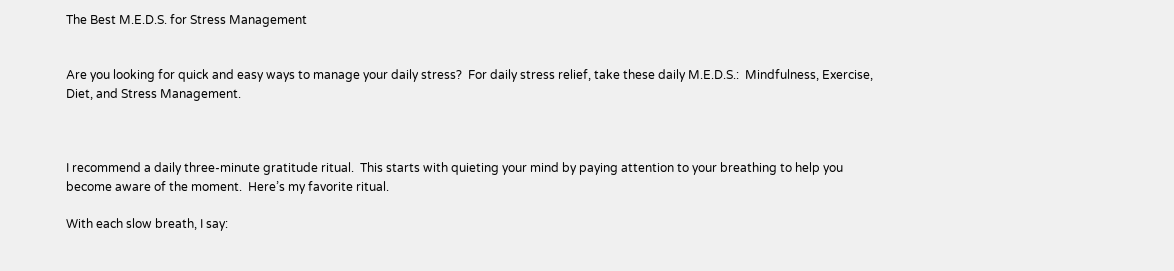The Best M.E.D.S. for Stress Management


Are you looking for quick and easy ways to manage your daily stress?  For daily stress relief, take these daily M.E.D.S.:  Mindfulness, Exercise, Diet, and Stress Management.



I recommend a daily three-minute gratitude ritual.  This starts with quieting your mind by paying attention to your breathing to help you become aware of the moment.  Here’s my favorite ritual.

With each slow breath, I say: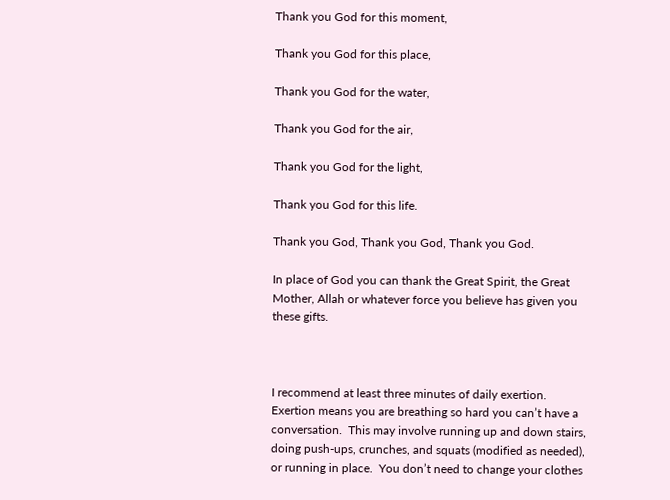Thank you God for this moment,

Thank you God for this place,

Thank you God for the water,

Thank you God for the air,

Thank you God for the light,

Thank you God for this life.

Thank you God, Thank you God, Thank you God.

In place of God you can thank the Great Spirit, the Great Mother, Allah or whatever force you believe has given you these gifts.



I recommend at least three minutes of daily exertion.  Exertion means you are breathing so hard you can’t have a conversation.  This may involve running up and down stairs, doing push-ups, crunches, and squats (modified as needed), or running in place.  You don’t need to change your clothes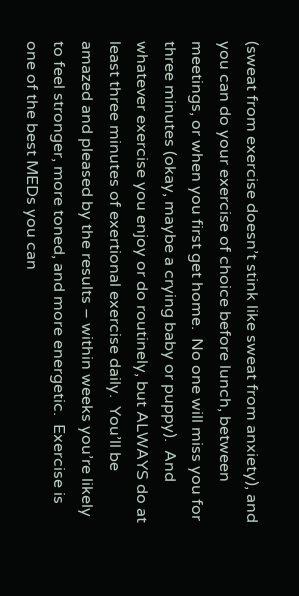(sweat from exercise doesn’t stink like sweat from anxiety), and you can do your exercise of choice before lunch, between meetings, or when you first get home.  No one will miss you for three minutes (okay, maybe a crying baby or puppy).  And whatever exercise you enjoy or do routinely, but ALWAYS do at least three minutes of exertional exercise daily.  You’ll be amazed and pleased by the results – within weeks you’re likely to feel stronger, more toned, and more energetic.  Exercise is one of the best MEDs you can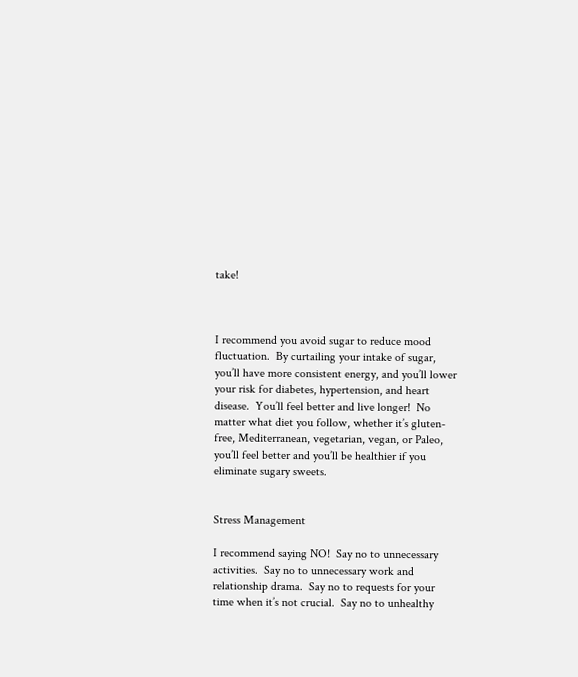take!



I recommend you avoid sugar to reduce mood fluctuation.  By curtailing your intake of sugar, you’ll have more consistent energy, and you’ll lower your risk for diabetes, hypertension, and heart disease.  You’ll feel better and live longer!  No matter what diet you follow, whether it’s gluten-free, Mediterranean, vegetarian, vegan, or Paleo, you’ll feel better and you’ll be healthier if you eliminate sugary sweets.


Stress Management

I recommend saying NO!  Say no to unnecessary activities.  Say no to unnecessary work and relationship drama.  Say no to requests for your time when it’s not crucial.  Say no to unhealthy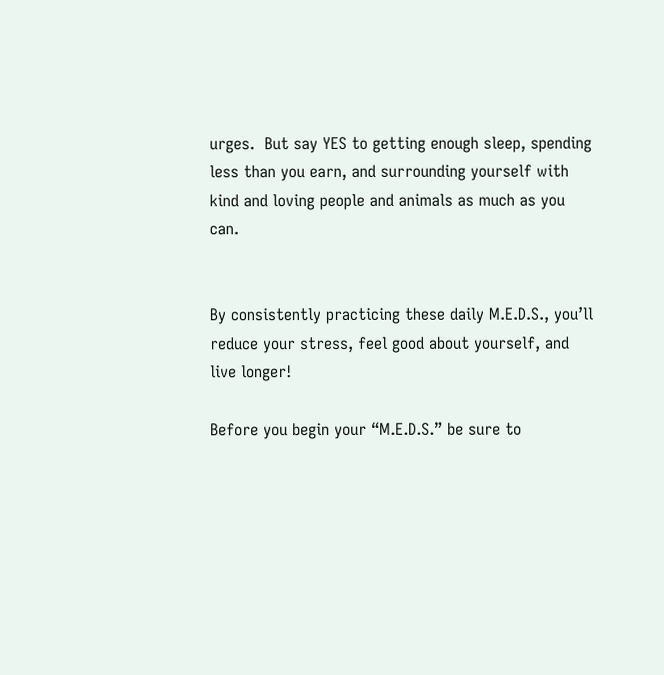urges.  But say YES to getting enough sleep, spending less than you earn, and surrounding yourself with kind and loving people and animals as much as you can.


By consistently practicing these daily M.E.D.S., you’ll reduce your stress, feel good about yourself, and live longer!

Before you begin your “M.E.D.S.” be sure to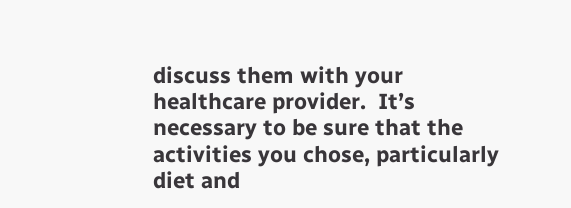discuss them with your healthcare provider.  It’s necessary to be sure that the activities you chose, particularly diet and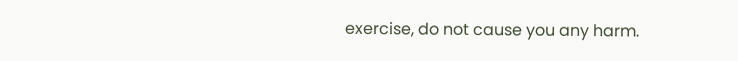exercise, do not cause you any harm.